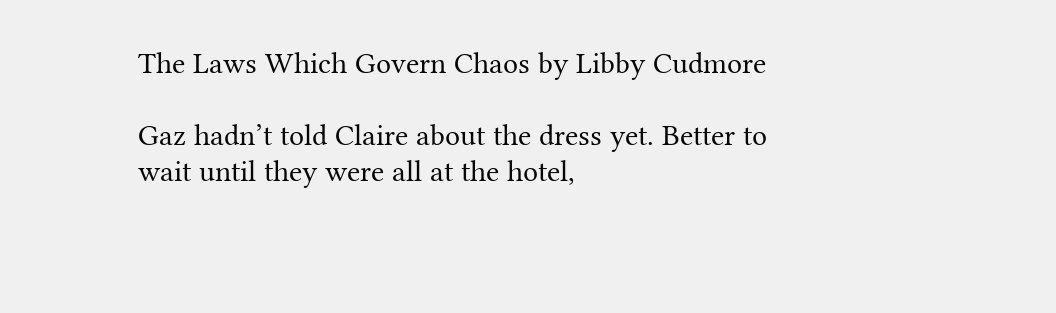The Laws Which Govern Chaos by Libby Cudmore

Gaz hadn’t told Claire about the dress yet. Better to wait until they were all at the hotel,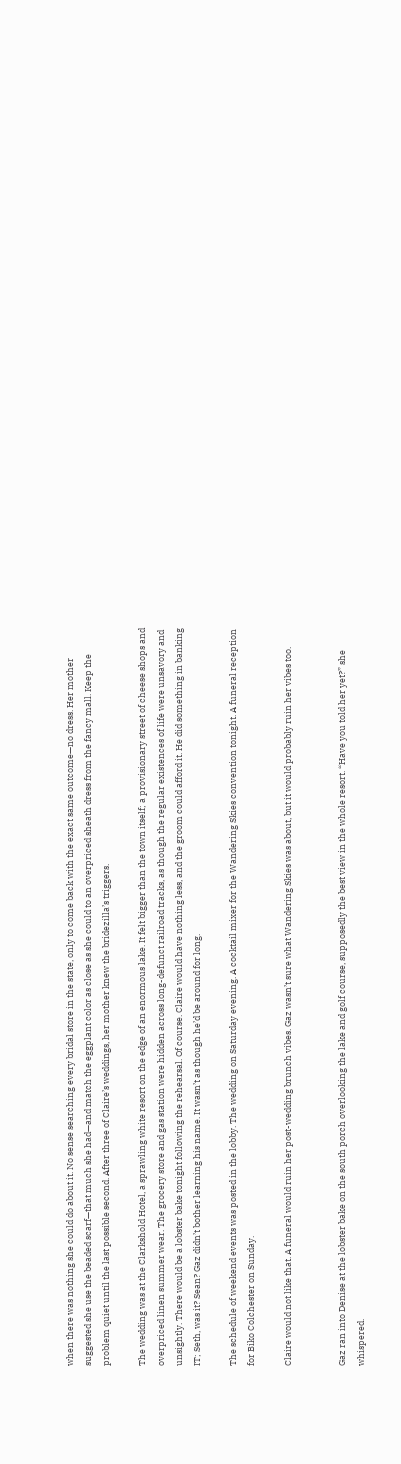when there was nothing she could do about it. No sense searching every bridal store in the state, only to come back with the exact same outcome—no dress. Her mother suggested she use the beaded scarf—that much she had—and match the eggplant color as close as she could to an overpriced sheath dress from the fancy mall. Keep the problem quiet until the last possible second. After three of Claire’s weddings, her mother knew the bridezilla’s triggers.

The wedding was at the Clarkshold Hotel, a sprawling white resort on the edge of an enormous lake. It felt bigger than the town itself; a provisionary street of cheese shops and overpriced linen summer wear. The grocery store and gas station were hidden across long-defunct railroad tracks, as though the regular existences of life were unsavory and unsightly. There would be a lobster bake tonight following the rehearsal. Of course. Claire would have nothing less, and the groom could afford it. He did something in banking IT; Seth, was it? Sean? Gaz didn’t bother learning his name. It wasn’t as though he’d be around for long.

The schedule of weekend events was posted in the lobby. The wedding on Saturday evening. A cocktail mixer for the Wandering Skies convention tonight. A funeral reception for Biko Colchester on Sunday.

Claire would not like that. A funeral would ruin her post-wedding brunch vibes. Gaz wasn’t sure what Wandering Skies was about, but it would probably ruin her vibes too.


Gaz ran into Denise at the lobster bake on the south porch overlooking the lake and golf course, supposedly the best view in the whole resort. “Have you told her yet?” she whispered.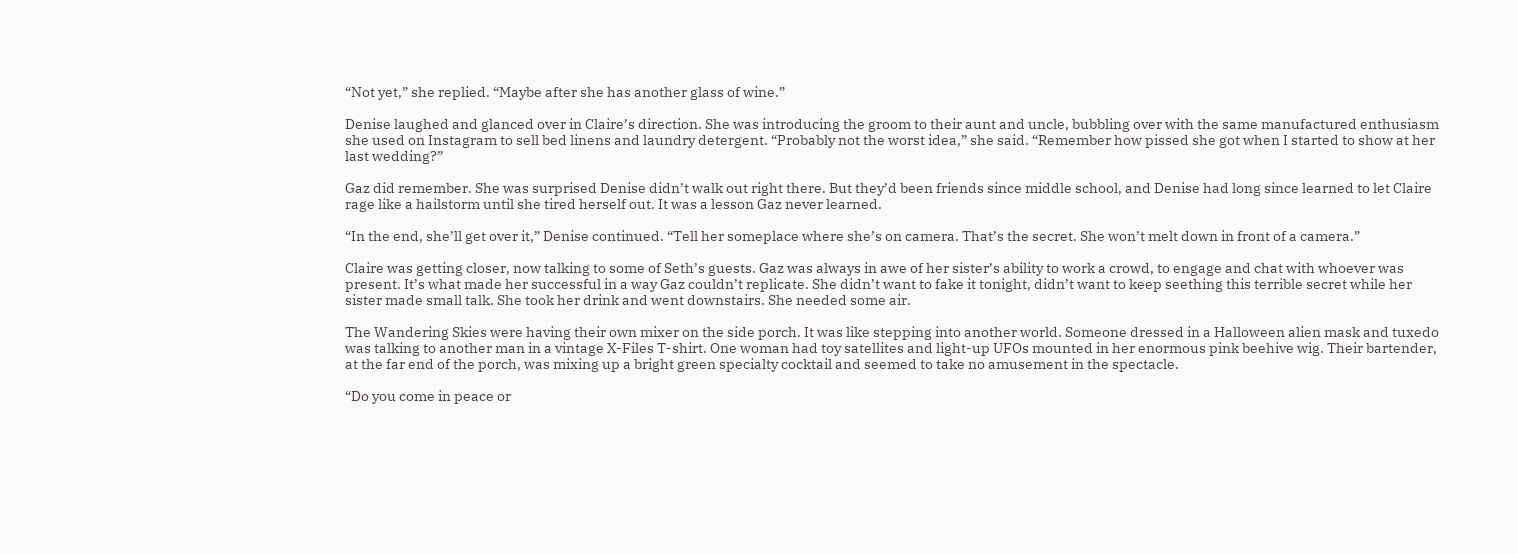“Not yet,” she replied. “Maybe after she has another glass of wine.”

Denise laughed and glanced over in Claire’s direction. She was introducing the groom to their aunt and uncle, bubbling over with the same manufactured enthusiasm she used on Instagram to sell bed linens and laundry detergent. “Probably not the worst idea,” she said. “Remember how pissed she got when I started to show at her last wedding?”

Gaz did remember. She was surprised Denise didn’t walk out right there. But they’d been friends since middle school, and Denise had long since learned to let Claire rage like a hailstorm until she tired herself out. It was a lesson Gaz never learned.

“In the end, she’ll get over it,” Denise continued. “Tell her someplace where she’s on camera. That’s the secret. She won’t melt down in front of a camera.”

Claire was getting closer, now talking to some of Seth’s guests. Gaz was always in awe of her sister’s ability to work a crowd, to engage and chat with whoever was present. It’s what made her successful in a way Gaz couldn’t replicate. She didn’t want to fake it tonight, didn’t want to keep seething this terrible secret while her sister made small talk. She took her drink and went downstairs. She needed some air.

The Wandering Skies were having their own mixer on the side porch. It was like stepping into another world. Someone dressed in a Halloween alien mask and tuxedo was talking to another man in a vintage X-Files T-shirt. One woman had toy satellites and light-up UFOs mounted in her enormous pink beehive wig. Their bartender, at the far end of the porch, was mixing up a bright green specialty cocktail and seemed to take no amusement in the spectacle.

“Do you come in peace or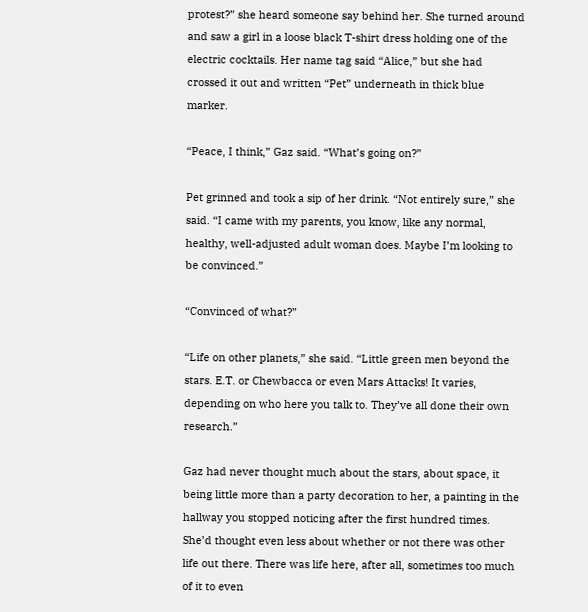protest?” she heard someone say behind her. She turned around and saw a girl in a loose black T-shirt dress holding one of the electric cocktails. Her name tag said “Alice,” but she had crossed it out and written “Pet” underneath in thick blue marker.

“Peace, I think,” Gaz said. “What’s going on?”

Pet grinned and took a sip of her drink. “Not entirely sure,” she said. “I came with my parents, you know, like any normal, healthy, well-adjusted adult woman does. Maybe I’m looking to be convinced.”

“Convinced of what?”

“Life on other planets,” she said. “Little green men beyond the stars. E.T. or Chewbacca or even Mars Attacks! It varies, depending on who here you talk to. They’ve all done their own research.”

Gaz had never thought much about the stars, about space, it being little more than a party decoration to her, a painting in the hallway you stopped noticing after the first hundred times. She’d thought even less about whether or not there was other life out there. There was life here, after all, sometimes too much of it to even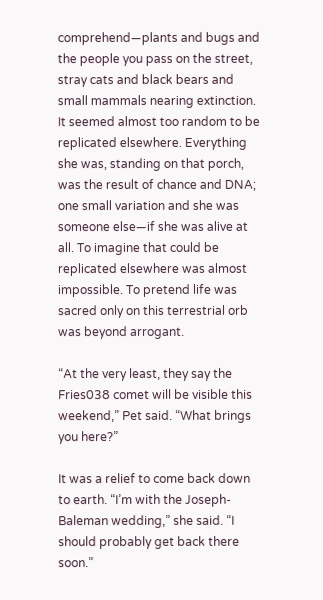comprehend—plants and bugs and the people you pass on the street, stray cats and black bears and small mammals nearing extinction. It seemed almost too random to be replicated elsewhere. Everything she was, standing on that porch, was the result of chance and DNA; one small variation and she was someone else—if she was alive at all. To imagine that could be replicated elsewhere was almost impossible. To pretend life was sacred only on this terrestrial orb was beyond arrogant.

“At the very least, they say the Fries038 comet will be visible this weekend,” Pet said. “What brings you here?”

It was a relief to come back down to earth. “I’m with the Joseph-Baleman wedding,” she said. “I should probably get back there soon.”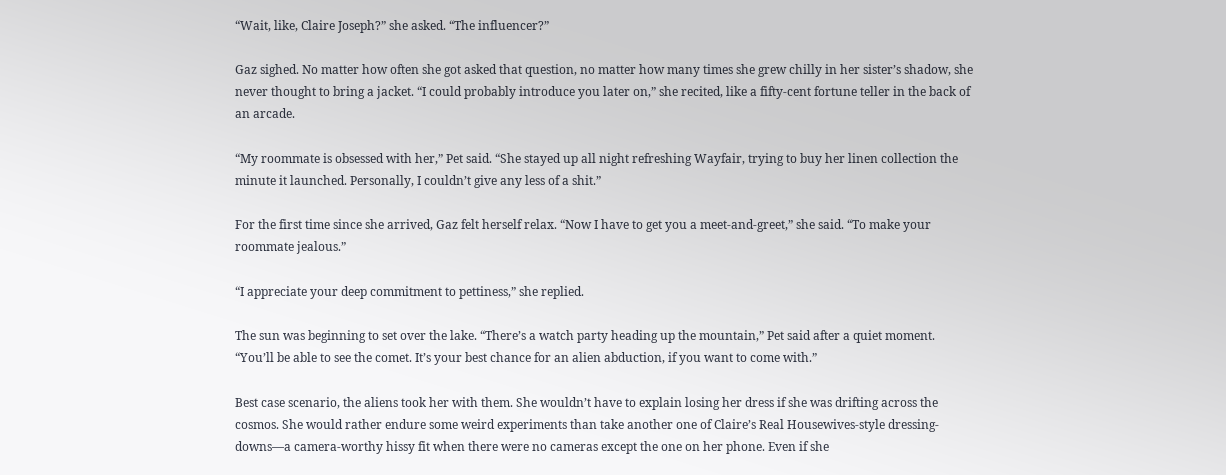“Wait, like, Claire Joseph?” she asked. “The influencer?”

Gaz sighed. No matter how often she got asked that question, no matter how many times she grew chilly in her sister’s shadow, she never thought to bring a jacket. “I could probably introduce you later on,” she recited, like a fifty-cent fortune teller in the back of an arcade.

“My roommate is obsessed with her,” Pet said. “She stayed up all night refreshing Wayfair, trying to buy her linen collection the minute it launched. Personally, I couldn’t give any less of a shit.”

For the first time since she arrived, Gaz felt herself relax. “Now I have to get you a meet-and-greet,” she said. “To make your roommate jealous.”

“I appreciate your deep commitment to pettiness,” she replied.

The sun was beginning to set over the lake. “There’s a watch party heading up the mountain,” Pet said after a quiet moment. “You’ll be able to see the comet. It’s your best chance for an alien abduction, if you want to come with.”

Best case scenario, the aliens took her with them. She wouldn’t have to explain losing her dress if she was drifting across the cosmos. She would rather endure some weird experiments than take another one of Claire’s Real Housewives-style dressing-downs—a camera-worthy hissy fit when there were no cameras except the one on her phone. Even if she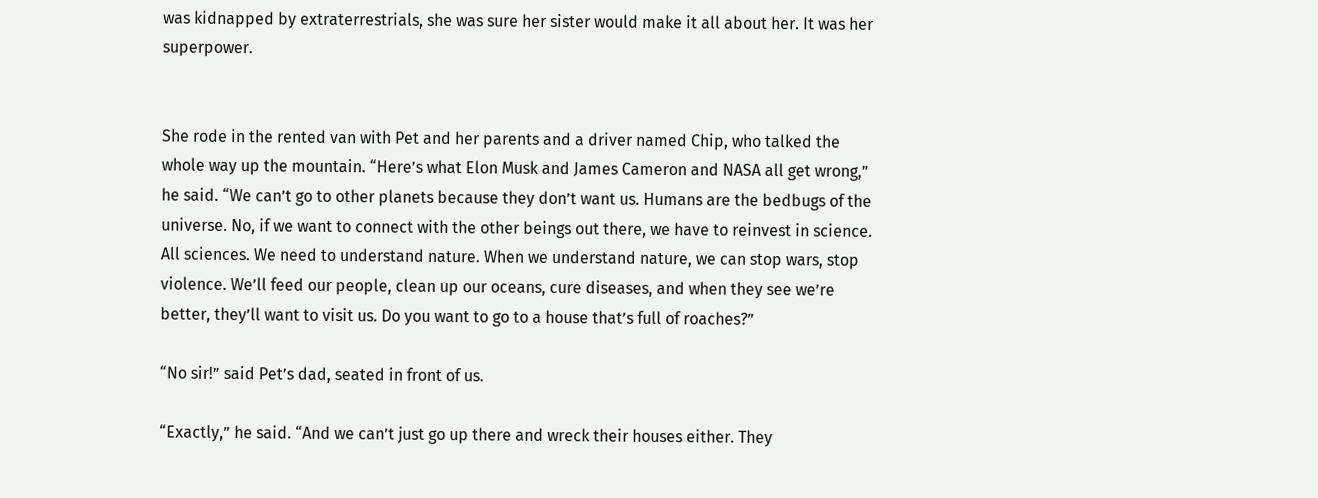was kidnapped by extraterrestrials, she was sure her sister would make it all about her. It was her superpower.


She rode in the rented van with Pet and her parents and a driver named Chip, who talked the whole way up the mountain. “Here’s what Elon Musk and James Cameron and NASA all get wrong,” he said. “We can’t go to other planets because they don’t want us. Humans are the bedbugs of the universe. No, if we want to connect with the other beings out there, we have to reinvest in science. All sciences. We need to understand nature. When we understand nature, we can stop wars, stop violence. We’ll feed our people, clean up our oceans, cure diseases, and when they see we’re better, they’ll want to visit us. Do you want to go to a house that’s full of roaches?”

“No sir!” said Pet’s dad, seated in front of us.

“Exactly,” he said. “And we can’t just go up there and wreck their houses either. They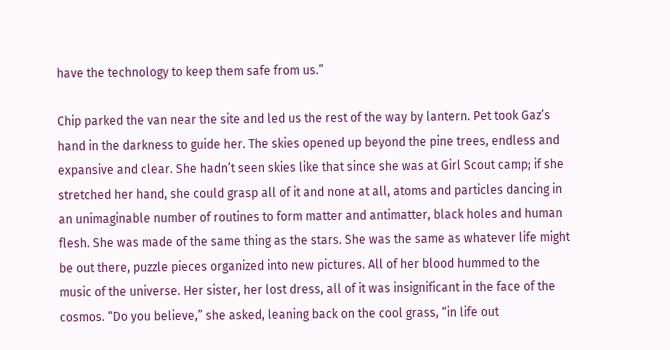have the technology to keep them safe from us.”

Chip parked the van near the site and led us the rest of the way by lantern. Pet took Gaz’s hand in the darkness to guide her. The skies opened up beyond the pine trees, endless and expansive and clear. She hadn’t seen skies like that since she was at Girl Scout camp; if she stretched her hand, she could grasp all of it and none at all, atoms and particles dancing in an unimaginable number of routines to form matter and antimatter, black holes and human flesh. She was made of the same thing as the stars. She was the same as whatever life might be out there, puzzle pieces organized into new pictures. All of her blood hummed to the music of the universe. Her sister, her lost dress, all of it was insignificant in the face of the cosmos. “Do you believe,” she asked, leaning back on the cool grass, “in life out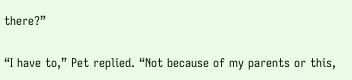there?”

“I have to,” Pet replied. “Not because of my parents or this,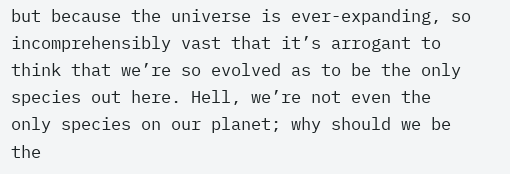but because the universe is ever-expanding, so incomprehensibly vast that it’s arrogant to think that we’re so evolved as to be the only species out here. Hell, we’re not even the only species on our planet; why should we be the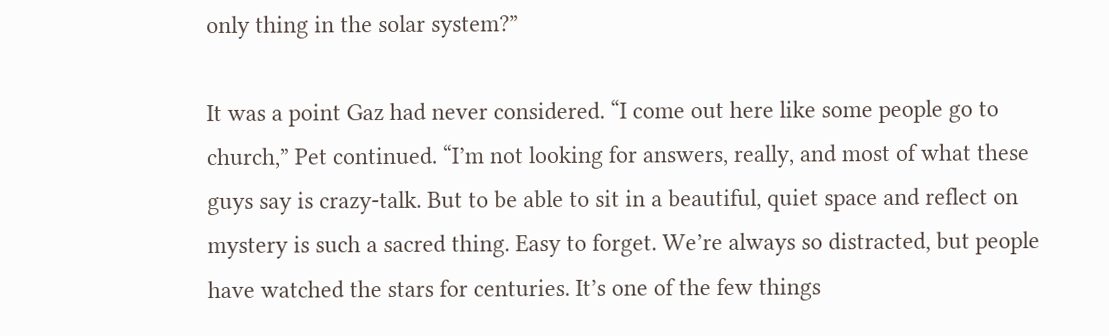only thing in the solar system?”

It was a point Gaz had never considered. “I come out here like some people go to church,” Pet continued. “I’m not looking for answers, really, and most of what these guys say is crazy-talk. But to be able to sit in a beautiful, quiet space and reflect on mystery is such a sacred thing. Easy to forget. We’re always so distracted, but people have watched the stars for centuries. It’s one of the few things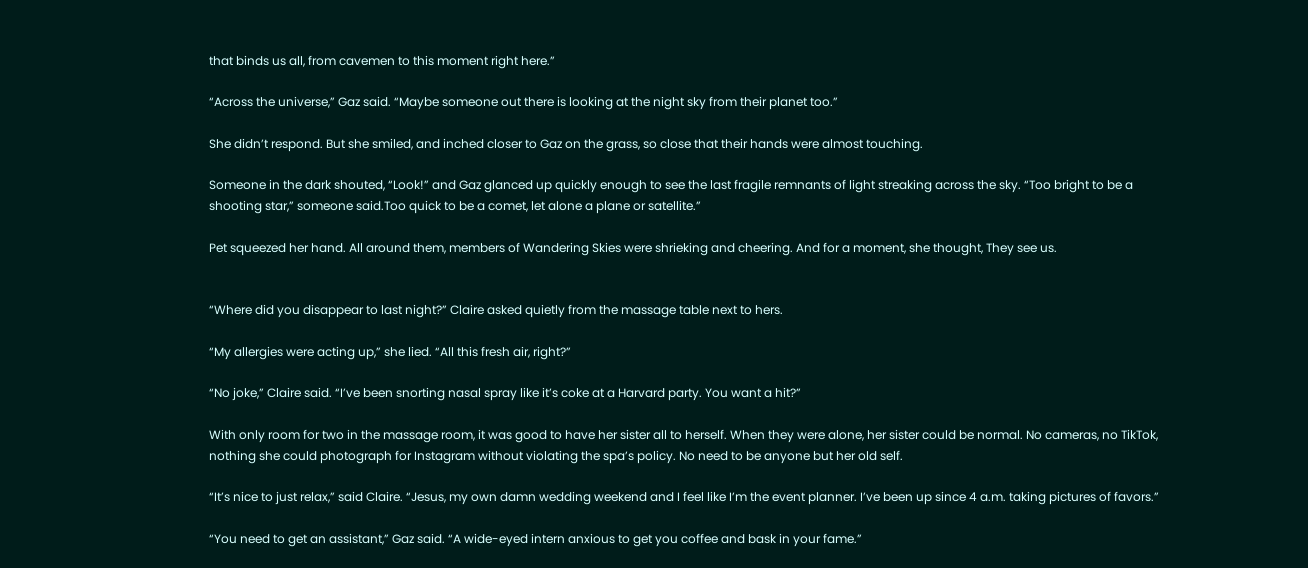that binds us all, from cavemen to this moment right here.”

“Across the universe,” Gaz said. “Maybe someone out there is looking at the night sky from their planet too.”

She didn’t respond. But she smiled, and inched closer to Gaz on the grass, so close that their hands were almost touching.

Someone in the dark shouted, “Look!” and Gaz glanced up quickly enough to see the last fragile remnants of light streaking across the sky. “Too bright to be a shooting star,” someone said.Too quick to be a comet, let alone a plane or satellite.”

Pet squeezed her hand. All around them, members of Wandering Skies were shrieking and cheering. And for a moment, she thought, They see us.


“Where did you disappear to last night?” Claire asked quietly from the massage table next to hers.

“My allergies were acting up,” she lied. “All this fresh air, right?”

“No joke,” Claire said. “I’ve been snorting nasal spray like it’s coke at a Harvard party. You want a hit?”

With only room for two in the massage room, it was good to have her sister all to herself. When they were alone, her sister could be normal. No cameras, no TikTok, nothing she could photograph for Instagram without violating the spa’s policy. No need to be anyone but her old self.

“It’s nice to just relax,” said Claire. “Jesus, my own damn wedding weekend and I feel like I’m the event planner. I’ve been up since 4 a.m. taking pictures of favors.”

“You need to get an assistant,” Gaz said. “A wide-eyed intern anxious to get you coffee and bask in your fame.”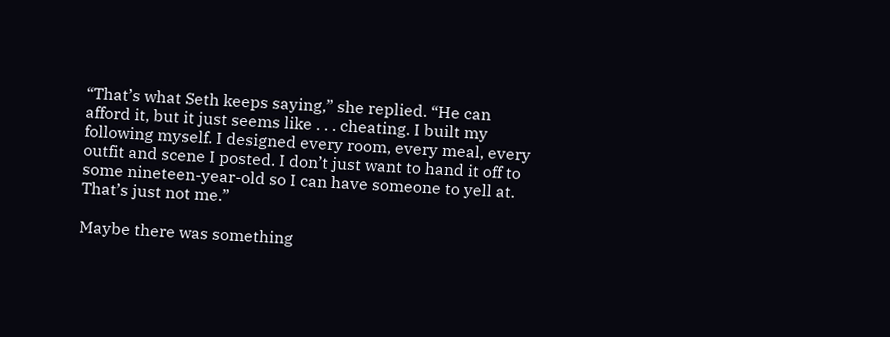“That’s what Seth keeps saying,” she replied. “He can afford it, but it just seems like . . . cheating. I built my following myself. I designed every room, every meal, every outfit and scene I posted. I don’t just want to hand it off to some nineteen-year-old so I can have someone to yell at. That’s just not me.”

Maybe there was something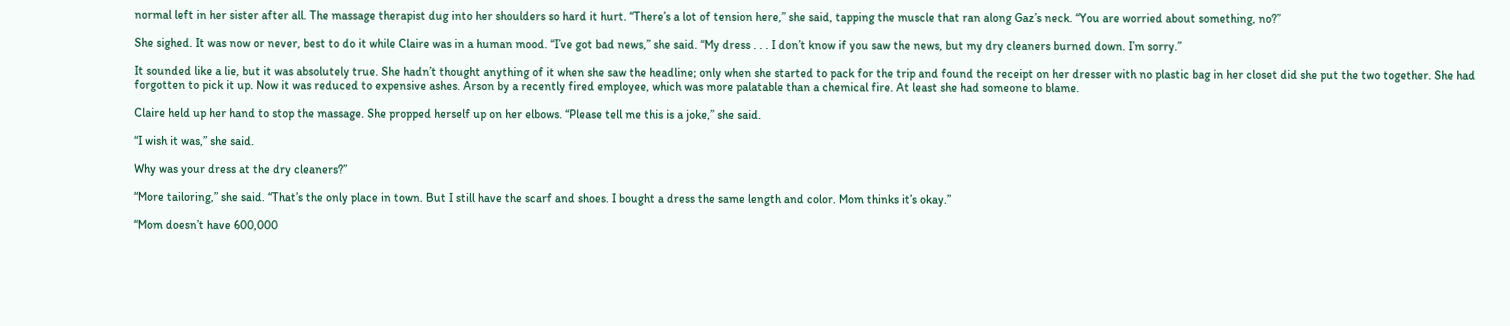normal left in her sister after all. The massage therapist dug into her shoulders so hard it hurt. “There’s a lot of tension here,” she said, tapping the muscle that ran along Gaz’s neck. “You are worried about something, no?”

She sighed. It was now or never, best to do it while Claire was in a human mood. “I’ve got bad news,” she said. “My dress . . . I don’t know if you saw the news, but my dry cleaners burned down. I’m sorry.”

It sounded like a lie, but it was absolutely true. She hadn’t thought anything of it when she saw the headline; only when she started to pack for the trip and found the receipt on her dresser with no plastic bag in her closet did she put the two together. She had forgotten to pick it up. Now it was reduced to expensive ashes. Arson by a recently fired employee, which was more palatable than a chemical fire. At least she had someone to blame.

Claire held up her hand to stop the massage. She propped herself up on her elbows. “Please tell me this is a joke,” she said.

“I wish it was,” she said.

Why was your dress at the dry cleaners?”

“More tailoring,” she said. “That’s the only place in town. But I still have the scarf and shoes. I bought a dress the same length and color. Mom thinks it’s okay.”

“Mom doesn’t have 600,000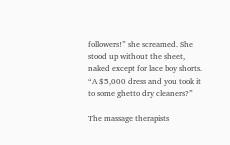followers!” she screamed. She stood up without the sheet, naked except for lace boy shorts. “A $5,000 dress and you took it to some ghetto dry cleaners?”

The massage therapists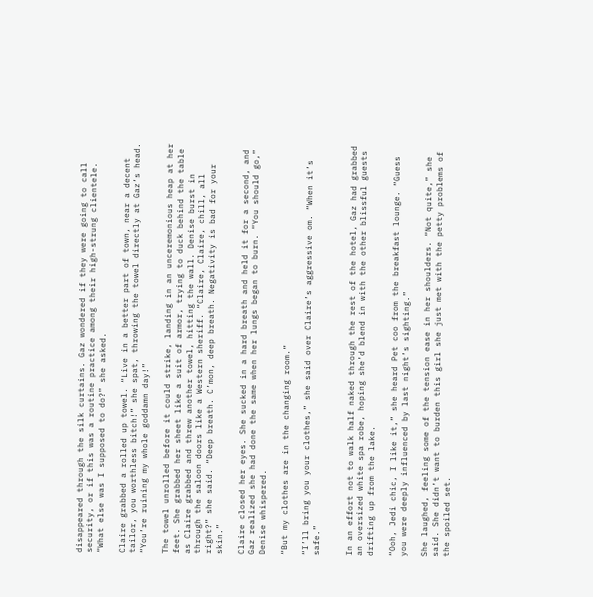disappeared through the silk curtains. Gaz wondered if they were going to call security, or if this was a routine practice among their high-strung clientele. “What else was I supposed to do?” she asked.

Claire grabbed a rolled up towel. “Live in a better part of town, near a decent tailor, you worthless bitch!” she spat, throwing the towel directly at Gaz’s head. “You’re ruining my whole goddamn day!”

The towel unrolled before it could strike, landing in an unceremonious heap at her feet. She grabbed her sheet like a suit of armor, trying to duck behind the table as Claire grabbed and threw another towel, hitting the wall. Denise burst in through the saloon doors like a Western sheriff. “Claire, Claire, chill, all right?” she said. “Deep breath. C’mon, deep breath. Negativity is bad for your skin.”

Claire closed her eyes. She sucked in a hard breath and held it for a second, and Gaz realized she had done the same when her lungs began to burn. “You should go,” Denise whispered.

“But my clothes are in the changing room.”

“I’ll bring you your clothes,” she said over Claire’s aggressive om. “When it’s safe.”


In an effort not to walk half naked through the rest of the hotel, Gaz had grabbed an oversized white spa robe, hoping she’d blend in with the other blissful guests drifting up from the lake.

“Ooh, Jedi chic, I like it,” she heard Pet coo from the breakfast lounge. “Guess you were deeply influenced by last night’s sighting.”

She laughed, feeling some of the tension ease in her shoulders. “Not quite,” she said. She didn’t want to burden this girl she just met with the petty problems of the spoiled set.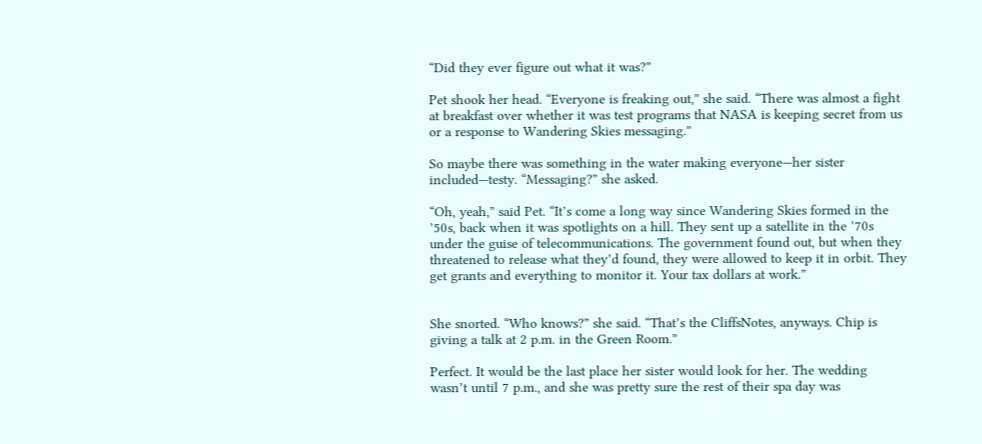“Did they ever figure out what it was?”

Pet shook her head. “Everyone is freaking out,” she said. “There was almost a fight at breakfast over whether it was test programs that NASA is keeping secret from us or a response to Wandering Skies messaging.”

So maybe there was something in the water making everyone—her sister included—testy. “Messaging?” she asked.

“Oh, yeah,” said Pet. “It’s come a long way since Wandering Skies formed in the ’50s, back when it was spotlights on a hill. They sent up a satellite in the ’70s under the guise of telecommunications. The government found out, but when they threatened to release what they’d found, they were allowed to keep it in orbit. They get grants and everything to monitor it. Your tax dollars at work.”


She snorted. “Who knows?” she said. “That’s the CliffsNotes, anyways. Chip is giving a talk at 2 p.m. in the Green Room.”

Perfect. It would be the last place her sister would look for her. The wedding wasn’t until 7 p.m., and she was pretty sure the rest of their spa day was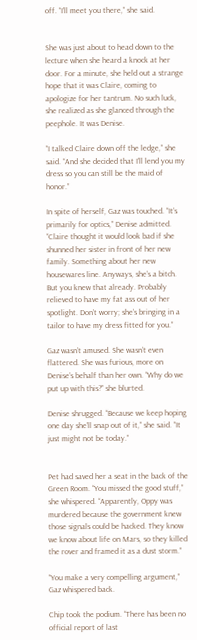off. “I’ll meet you there,” she said.


She was just about to head down to the lecture when she heard a knock at her door. For a minute, she held out a strange hope that it was Claire, coming to apologize for her tantrum. No such luck, she realized as she glanced through the peephole. It was Denise.

“I talked Claire down off the ledge,” she said. “And she decided that I’ll lend you my dress so you can still be the maid of honor.”

In spite of herself, Gaz was touched. “It’s primarily for optics,” Denise admitted. “Claire thought it would look bad if she shunned her sister in front of her new family. Something about her new housewares line. Anyways, she’s a bitch. But you knew that already. Probably relieved to have my fat ass out of her spotlight. Don’t worry; she’s bringing in a tailor to have my dress fitted for you.”

Gaz wasn’t amused. She wasn’t even flattered. She was furious, more on Denise’s behalf than her own. “Why do we put up with this?” she blurted.

Denise shrugged. “Because we keep hoping one day she’ll snap out of it,” she said. “It just might not be today.”


Pet had saved her a seat in the back of the Green Room. “You missed the good stuff,” she whispered. “Apparently, Oppy was murdered because the government knew those signals could be hacked. They know we know about life on Mars, so they killed the rover and framed it as a dust storm.”

“You make a very compelling argument,” Gaz whispered back.

Chip took the podium. “There has been no official report of last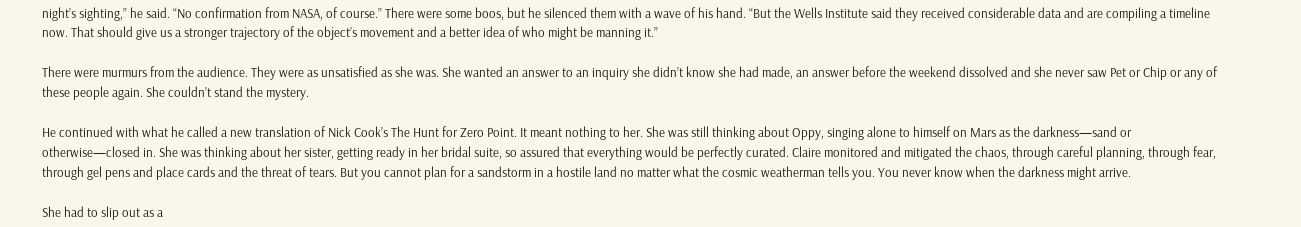night’s sighting,” he said. “No confirmation from NASA, of course.” There were some boos, but he silenced them with a wave of his hand. “But the Wells Institute said they received considerable data and are compiling a timeline now. That should give us a stronger trajectory of the object’s movement and a better idea of who might be manning it.”

There were murmurs from the audience. They were as unsatisfied as she was. She wanted an answer to an inquiry she didn’t know she had made, an answer before the weekend dissolved and she never saw Pet or Chip or any of these people again. She couldn’t stand the mystery.

He continued with what he called a new translation of Nick Cook’s The Hunt for Zero Point. It meant nothing to her. She was still thinking about Oppy, singing alone to himself on Mars as the darkness—sand or otherwise—closed in. She was thinking about her sister, getting ready in her bridal suite, so assured that everything would be perfectly curated. Claire monitored and mitigated the chaos, through careful planning, through fear, through gel pens and place cards and the threat of tears. But you cannot plan for a sandstorm in a hostile land no matter what the cosmic weatherman tells you. You never know when the darkness might arrive.

She had to slip out as a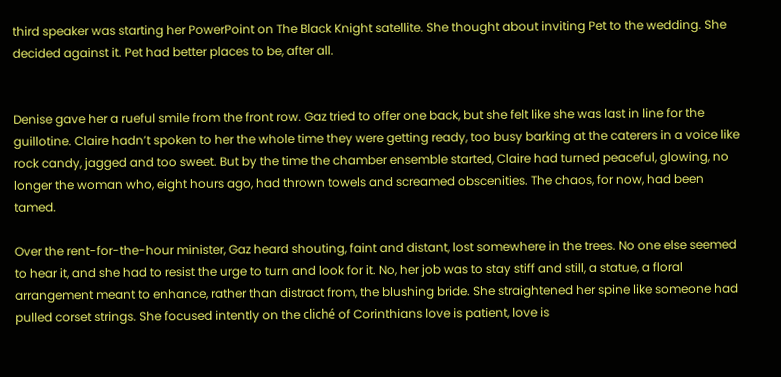third speaker was starting her PowerPoint on The Black Knight satellite. She thought about inviting Pet to the wedding. She decided against it. Pet had better places to be, after all.


Denise gave her a rueful smile from the front row. Gaz tried to offer one back, but she felt like she was last in line for the guillotine. Claire hadn’t spoken to her the whole time they were getting ready, too busy barking at the caterers in a voice like rock candy, jagged and too sweet. But by the time the chamber ensemble started, Claire had turned peaceful, glowing, no longer the woman who, eight hours ago, had thrown towels and screamed obscenities. The chaos, for now, had been tamed.

Over the rent-for-the-hour minister, Gaz heard shouting, faint and distant, lost somewhere in the trees. No one else seemed to hear it, and she had to resist the urge to turn and look for it. No, her job was to stay stiff and still, a statue, a floral arrangement meant to enhance, rather than distract from, the blushing bride. She straightened her spine like someone had pulled corset strings. She focused intently on the cliché of Corinthians love is patient, love is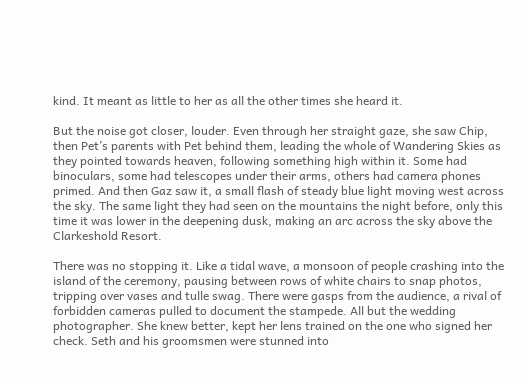kind. It meant as little to her as all the other times she heard it.

But the noise got closer, louder. Even through her straight gaze, she saw Chip, then Pet’s parents with Pet behind them, leading the whole of Wandering Skies as they pointed towards heaven, following something high within it. Some had binoculars, some had telescopes under their arms, others had camera phones primed. And then Gaz saw it, a small flash of steady blue light moving west across the sky. The same light they had seen on the mountains the night before, only this time it was lower in the deepening dusk, making an arc across the sky above the Clarkeshold Resort.

There was no stopping it. Like a tidal wave, a monsoon of people crashing into the island of the ceremony, pausing between rows of white chairs to snap photos, tripping over vases and tulle swag. There were gasps from the audience, a rival of forbidden cameras pulled to document the stampede. All but the wedding photographer. She knew better, kept her lens trained on the one who signed her check. Seth and his groomsmen were stunned into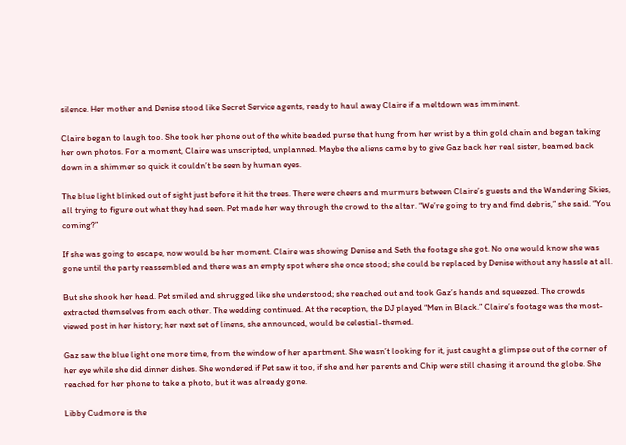silence. Her mother and Denise stood like Secret Service agents, ready to haul away Claire if a meltdown was imminent.

Claire began to laugh too. She took her phone out of the white beaded purse that hung from her wrist by a thin gold chain and began taking her own photos. For a moment, Claire was unscripted, unplanned. Maybe the aliens came by to give Gaz back her real sister, beamed back down in a shimmer so quick it couldn’t be seen by human eyes.

The blue light blinked out of sight just before it hit the trees. There were cheers and murmurs between Claire’s guests and the Wandering Skies, all trying to figure out what they had seen. Pet made her way through the crowd to the altar. “We’re going to try and find debris,” she said. “You coming?”

If she was going to escape, now would be her moment. Claire was showing Denise and Seth the footage she got. No one would know she was gone until the party reassembled and there was an empty spot where she once stood; she could be replaced by Denise without any hassle at all.

But she shook her head. Pet smiled and shrugged like she understood; she reached out and took Gaz’s hands and squeezed. The crowds extracted themselves from each other. The wedding continued. At the reception, the DJ played “Men in Black.” Claire’s footage was the most-viewed post in her history; her next set of linens, she announced, would be celestial-themed.

Gaz saw the blue light one more time, from the window of her apartment. She wasn’t looking for it, just caught a glimpse out of the corner of her eye while she did dinner dishes. She wondered if Pet saw it too, if she and her parents and Chip were still chasing it around the globe. She reached for her phone to take a photo, but it was already gone.

Libby Cudmore is the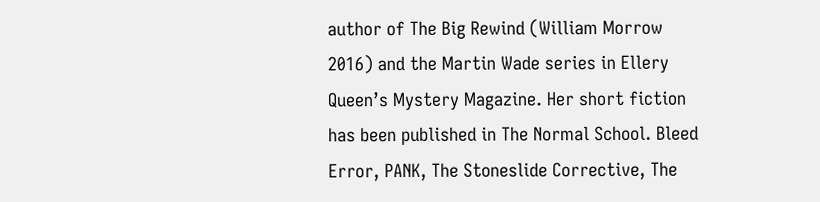author of The Big Rewind (William Morrow 2016) and the Martin Wade series in Ellery Queen’s Mystery Magazine. Her short fiction has been published in The Normal School. Bleed Error, PANK, The Stoneslide Corrective, The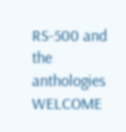RS-500 and the anthologies WELCOME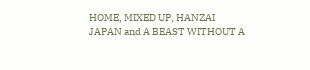HOME, MIXED UP, HANZAI JAPAN and A BEAST WITHOUT A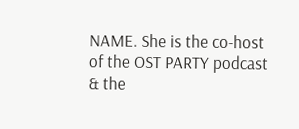NAME. She is the co-host of the OST PARTY podcast & the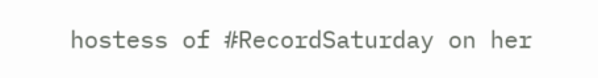hostess of #RecordSaturday on her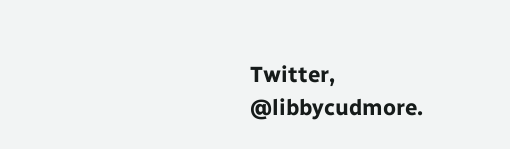Twitter, @libbycudmore.